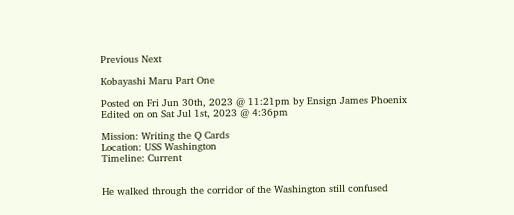Previous Next

Kobayashi Maru Part One

Posted on Fri Jun 30th, 2023 @ 11:21pm by Ensign James Phoenix
Edited on on Sat Jul 1st, 2023 @ 4:36pm

Mission: Writing the Q Cards
Location: USS Washington
Timeline: Current


He walked through the corridor of the Washington still confused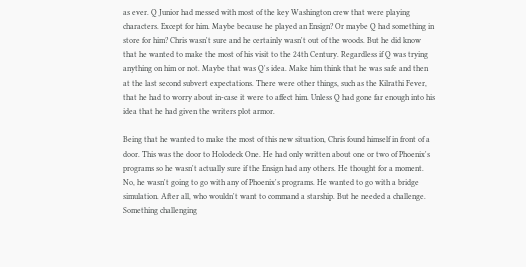as ever. Q Junior had messed with most of the key Washington crew that were playing characters. Except for him. Maybe because he played an Ensign? Or maybe Q had something in store for him? Chris wasn't sure and he certainly wasn't out of the woods. But he did know that he wanted to make the most of his visit to the 24th Century. Regardless if Q was trying anything on him or not. Maybe that was Q's idea. Make him think that he was safe and then at the last second subvert expectations. There were other things, such as the Kilrathi Fever, that he had to worry about in-case it were to affect him. Unless Q had gone far enough into his idea that he had given the writers plot armor.

Being that he wanted to make the most of this new situation, Chris found himself in front of a door. This was the door to Holodeck One. He had only written about one or two of Phoenix's programs so he wasn't actually sure if the Ensign had any others. He thought for a moment. No, he wasn't going to go with any of Phoenix's programs. He wanted to go with a bridge simulation. After all, who wouldn't want to command a starship. But he needed a challenge. Something challenging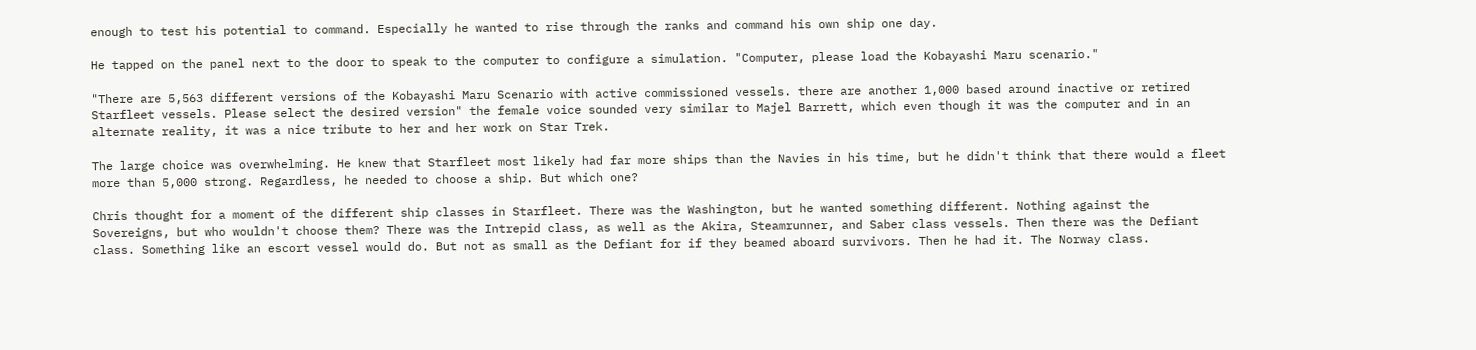enough to test his potential to command. Especially he wanted to rise through the ranks and command his own ship one day.

He tapped on the panel next to the door to speak to the computer to configure a simulation. "Computer, please load the Kobayashi Maru scenario."

"There are 5,563 different versions of the Kobayashi Maru Scenario with active commissioned vessels. there are another 1,000 based around inactive or retired Starfleet vessels. Please select the desired version" the female voice sounded very similar to Majel Barrett, which even though it was the computer and in an alternate reality, it was a nice tribute to her and her work on Star Trek.

The large choice was overwhelming. He knew that Starfleet most likely had far more ships than the Navies in his time, but he didn't think that there would a fleet more than 5,000 strong. Regardless, he needed to choose a ship. But which one?

Chris thought for a moment of the different ship classes in Starfleet. There was the Washington, but he wanted something different. Nothing against the Sovereigns, but who wouldn't choose them? There was the Intrepid class, as well as the Akira, Steamrunner, and Saber class vessels. Then there was the Defiant class. Something like an escort vessel would do. But not as small as the Defiant for if they beamed aboard survivors. Then he had it. The Norway class.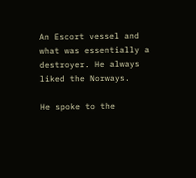An Escort vessel and what was essentially a destroyer. He always liked the Norways.

He spoke to the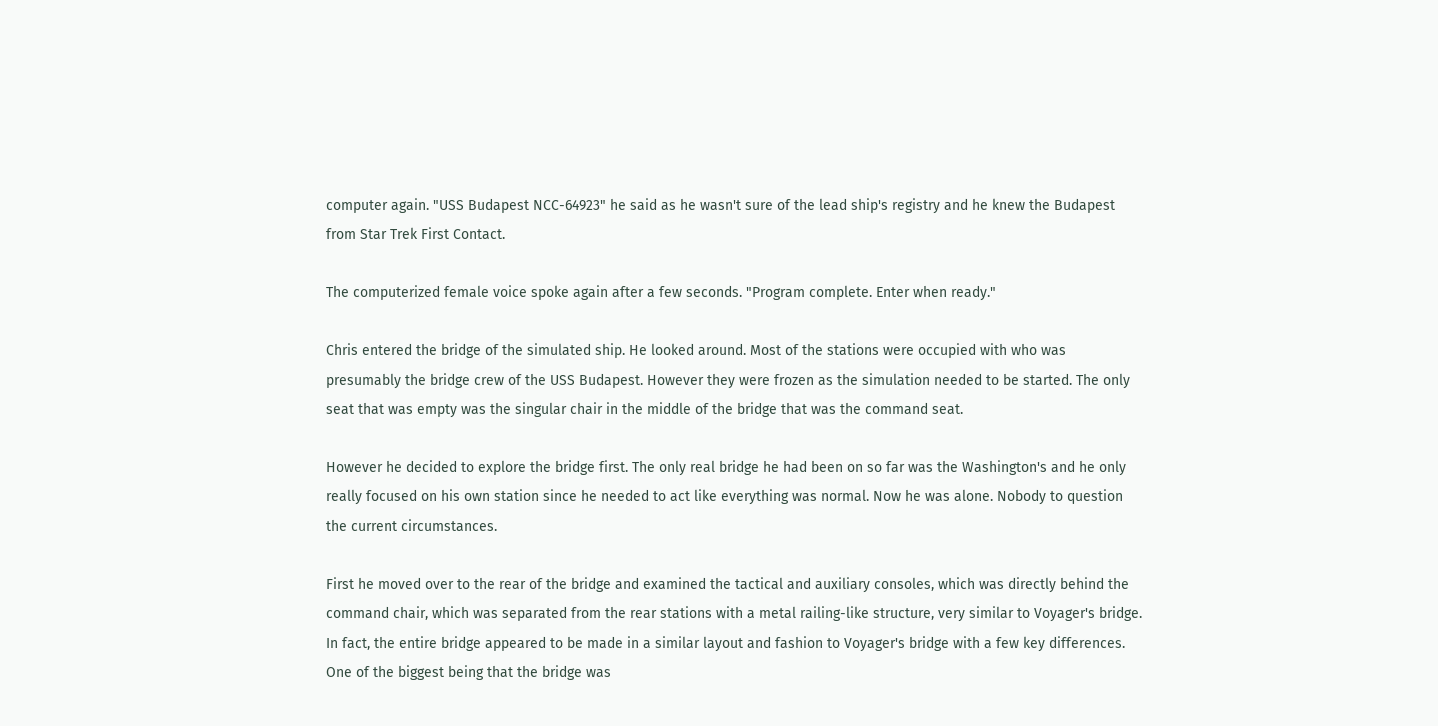computer again. "USS Budapest NCC-64923" he said as he wasn't sure of the lead ship's registry and he knew the Budapest from Star Trek First Contact.

The computerized female voice spoke again after a few seconds. "Program complete. Enter when ready."

Chris entered the bridge of the simulated ship. He looked around. Most of the stations were occupied with who was presumably the bridge crew of the USS Budapest. However they were frozen as the simulation needed to be started. The only seat that was empty was the singular chair in the middle of the bridge that was the command seat.

However he decided to explore the bridge first. The only real bridge he had been on so far was the Washington's and he only really focused on his own station since he needed to act like everything was normal. Now he was alone. Nobody to question the current circumstances.

First he moved over to the rear of the bridge and examined the tactical and auxiliary consoles, which was directly behind the command chair, which was separated from the rear stations with a metal railing-like structure, very similar to Voyager's bridge. In fact, the entire bridge appeared to be made in a similar layout and fashion to Voyager's bridge with a few key differences. One of the biggest being that the bridge was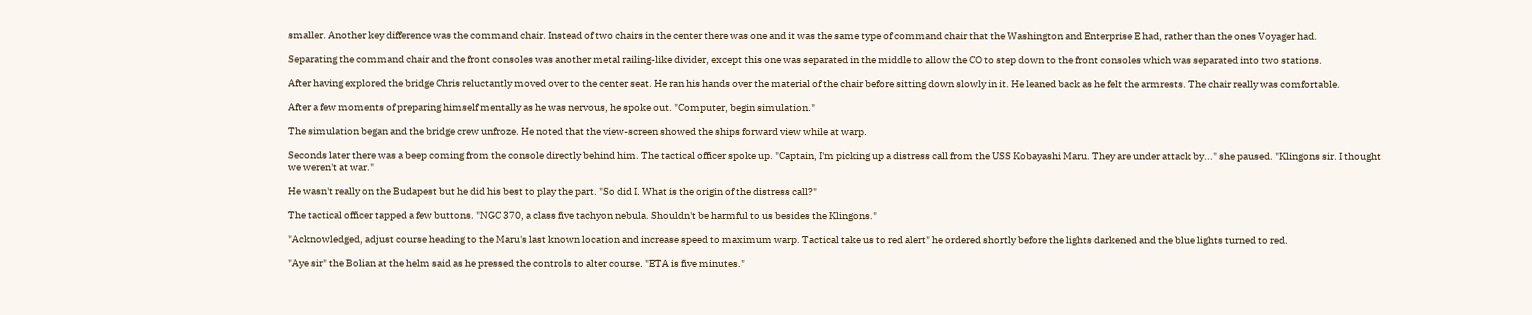smaller. Another key difference was the command chair. Instead of two chairs in the center there was one and it was the same type of command chair that the Washington and Enterprise E had, rather than the ones Voyager had.

Separating the command chair and the front consoles was another metal railing-like divider, except this one was separated in the middle to allow the CO to step down to the front consoles which was separated into two stations.

After having explored the bridge Chris reluctantly moved over to the center seat. He ran his hands over the material of the chair before sitting down slowly in it. He leaned back as he felt the armrests. The chair really was comfortable.

After a few moments of preparing himself mentally as he was nervous, he spoke out. "Computer, begin simulation."

The simulation began and the bridge crew unfroze. He noted that the view-screen showed the ships forward view while at warp.

Seconds later there was a beep coming from the console directly behind him. The tactical officer spoke up. "Captain, I'm picking up a distress call from the USS Kobayashi Maru. They are under attack by..." she paused. "Klingons sir. I thought we weren't at war."

He wasn't really on the Budapest but he did his best to play the part. "So did I. What is the origin of the distress call?"

The tactical officer tapped a few buttons. "NGC 370, a class five tachyon nebula. Shouldn't be harmful to us besides the Klingons."

"Acknowledged, adjust course heading to the Maru's last known location and increase speed to maximum warp. Tactical take us to red alert" he ordered shortly before the lights darkened and the blue lights turned to red.

"Aye sir" the Bolian at the helm said as he pressed the controls to alter course. "ETA is five minutes."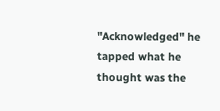"Acknowledged" he tapped what he thought was the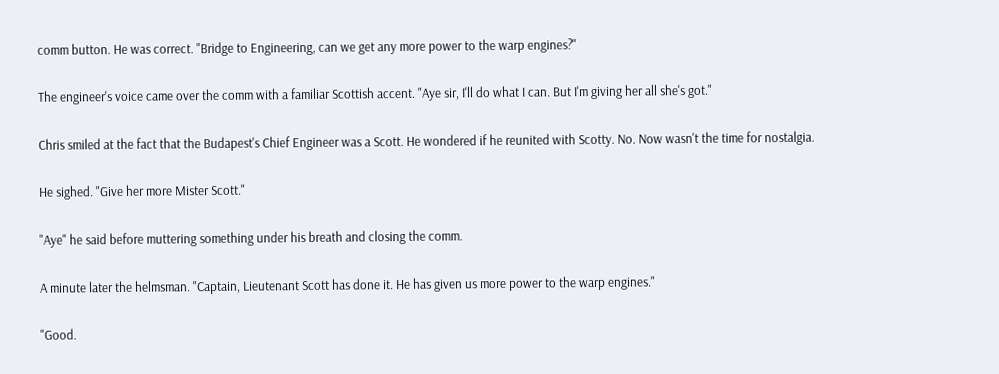comm button. He was correct. "Bridge to Engineering, can we get any more power to the warp engines?"

The engineer's voice came over the comm with a familiar Scottish accent. "Aye sir, I'll do what I can. But I'm giving her all she's got."

Chris smiled at the fact that the Budapest's Chief Engineer was a Scott. He wondered if he reunited with Scotty. No. Now wasn't the time for nostalgia.

He sighed. "Give her more Mister Scott."

"Aye" he said before muttering something under his breath and closing the comm.

A minute later the helmsman. "Captain, Lieutenant Scott has done it. He has given us more power to the warp engines."

"Good.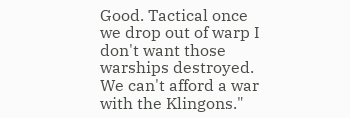Good. Tactical once we drop out of warp I don't want those warships destroyed. We can't afford a war with the Klingons."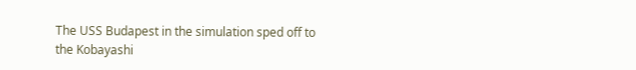The USS Budapest in the simulation sped off to the Kobayashi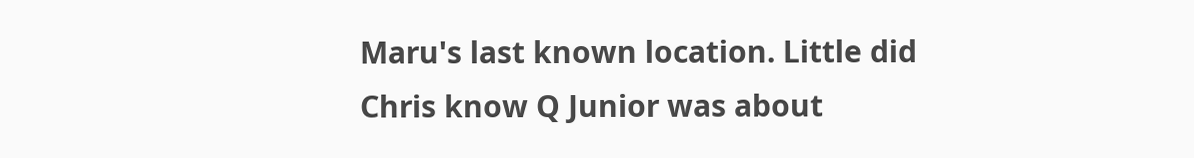Maru's last known location. Little did Chris know Q Junior was about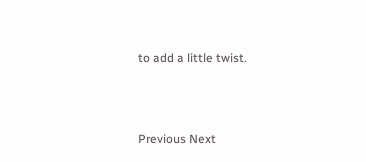to add a little twist.



Previous Next